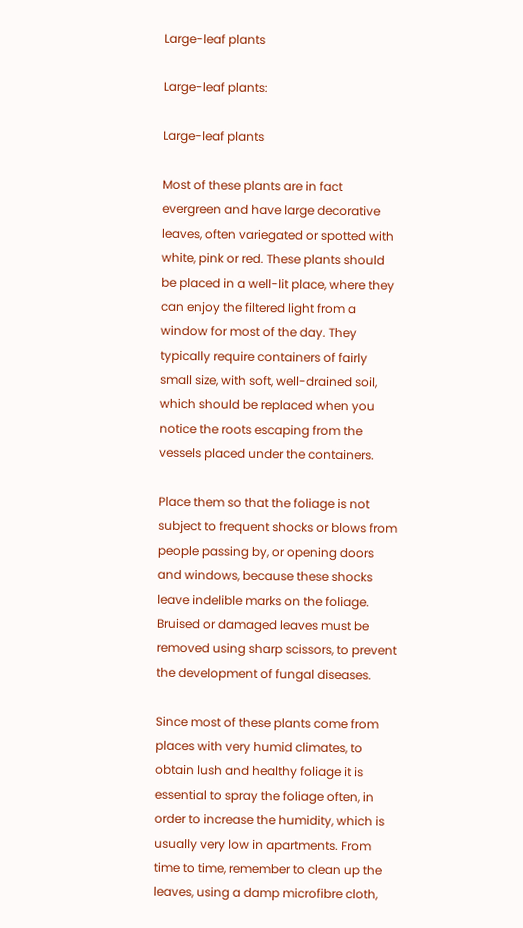Large-leaf plants

Large-leaf plants:

Large-leaf plants

Most of these plants are in fact evergreen and have large decorative leaves, often variegated or spotted with white, pink or red. These plants should be placed in a well-lit place, where they can enjoy the filtered light from a window for most of the day. They typically require containers of fairly small size, with soft, well-drained soil, which should be replaced when you notice the roots escaping from the vessels placed under the containers.

Place them so that the foliage is not subject to frequent shocks or blows from people passing by, or opening doors and windows, because these shocks leave indelible marks on the foliage. Bruised or damaged leaves must be removed using sharp scissors, to prevent the development of fungal diseases.

Since most of these plants come from places with very humid climates, to obtain lush and healthy foliage it is essential to spray the foliage often, in order to increase the humidity, which is usually very low in apartments. From time to time, remember to clean up the leaves, using a damp microfibre cloth,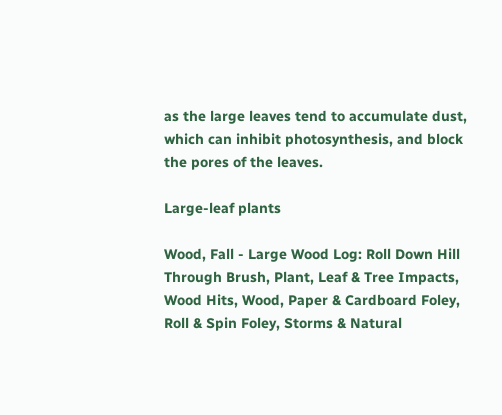as the large leaves tend to accumulate dust, which can inhibit photosynthesis, and block the pores of the leaves.

Large-leaf plants

Wood, Fall - Large Wood Log: Roll Down Hill Through Brush, Plant, Leaf & Tree Impacts, Wood Hits, Wood, Paper & Cardboard Foley, Roll & Spin Foley, Storms & Natural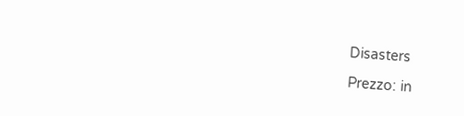Disasters

Prezzo: in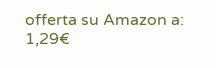offerta su Amazon a: 1,29€